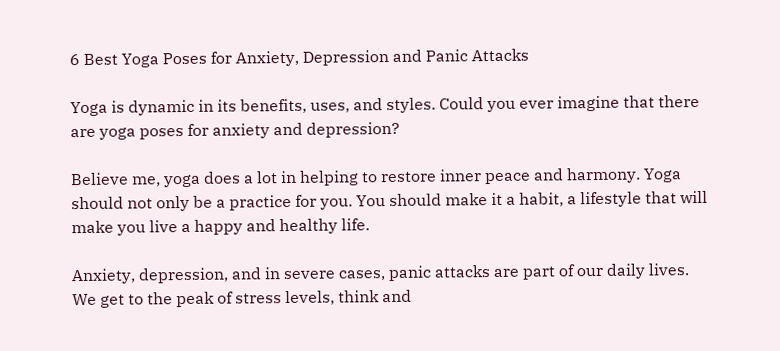6 Best Yoga Poses for Anxiety, Depression and Panic Attacks

Yoga is dynamic in its benefits, uses, and styles. Could you ever imagine that there are yoga poses for anxiety and depression?

Believe me, yoga does a lot in helping to restore inner peace and harmony. Yoga should not only be a practice for you. You should make it a habit, a lifestyle that will make you live a happy and healthy life.

Anxiety, depression, and in severe cases, panic attacks are part of our daily lives. We get to the peak of stress levels, think and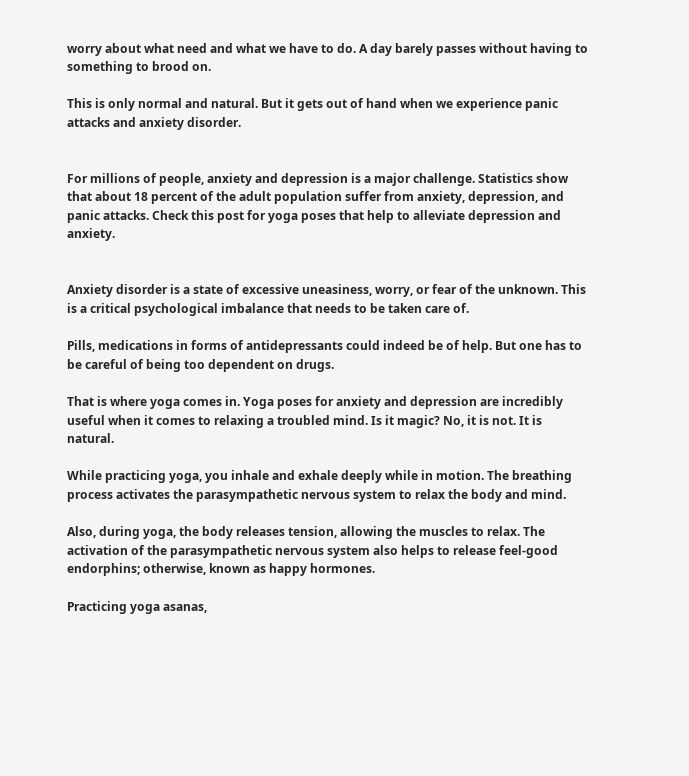worry about what need and what we have to do. A day barely passes without having to something to brood on.

This is only normal and natural. But it gets out of hand when we experience panic attacks and anxiety disorder.


For millions of people, anxiety and depression is a major challenge. Statistics show that about 18 percent of the adult population suffer from anxiety, depression, and panic attacks. Check this post for yoga poses that help to alleviate depression and anxiety.


Anxiety disorder is a state of excessive uneasiness, worry, or fear of the unknown. This is a critical psychological imbalance that needs to be taken care of.

Pills, medications in forms of antidepressants could indeed be of help. But one has to be careful of being too dependent on drugs.

That is where yoga comes in. Yoga poses for anxiety and depression are incredibly useful when it comes to relaxing a troubled mind. Is it magic? No, it is not. It is natural.

While practicing yoga, you inhale and exhale deeply while in motion. The breathing process activates the parasympathetic nervous system to relax the body and mind.

Also, during yoga, the body releases tension, allowing the muscles to relax. The activation of the parasympathetic nervous system also helps to release feel-good endorphins; otherwise, known as happy hormones.

Practicing yoga asanas,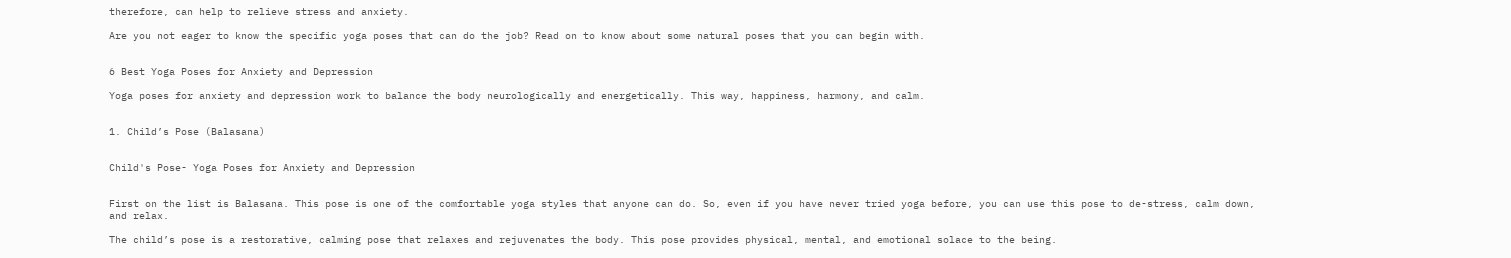therefore, can help to relieve stress and anxiety.

Are you not eager to know the specific yoga poses that can do the job? Read on to know about some natural poses that you can begin with.


6 Best Yoga Poses for Anxiety and Depression

Yoga poses for anxiety and depression work to balance the body neurologically and energetically. This way, happiness, harmony, and calm.


1. Child’s Pose (Balasana)


Child's Pose- Yoga Poses for Anxiety and Depression


First on the list is Balasana. This pose is one of the comfortable yoga styles that anyone can do. So, even if you have never tried yoga before, you can use this pose to de-stress, calm down, and relax.

The child’s pose is a restorative, calming pose that relaxes and rejuvenates the body. This pose provides physical, mental, and emotional solace to the being.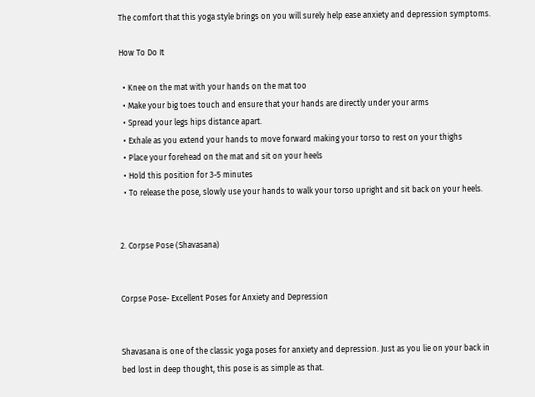The comfort that this yoga style brings on you will surely help ease anxiety and depression symptoms.

How To Do It

  • Knee on the mat with your hands on the mat too
  • Make your big toes touch and ensure that your hands are directly under your arms
  • Spread your legs hips distance apart.
  • Exhale as you extend your hands to move forward making your torso to rest on your thighs
  • Place your forehead on the mat and sit on your heels
  • Hold this position for 3-5 minutes
  • To release the pose, slowly use your hands to walk your torso upright and sit back on your heels.


2. Corpse Pose (Shavasana)


Corpse Pose- Excellent Poses for Anxiety and Depression


Shavasana is one of the classic yoga poses for anxiety and depression. Just as you lie on your back in bed lost in deep thought, this pose is as simple as that.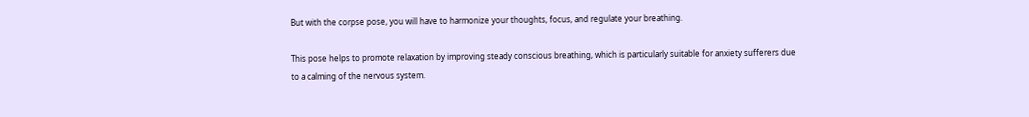But with the corpse pose, you will have to harmonize your thoughts, focus, and regulate your breathing.

This pose helps to promote relaxation by improving steady conscious breathing, which is particularly suitable for anxiety sufferers due to a calming of the nervous system.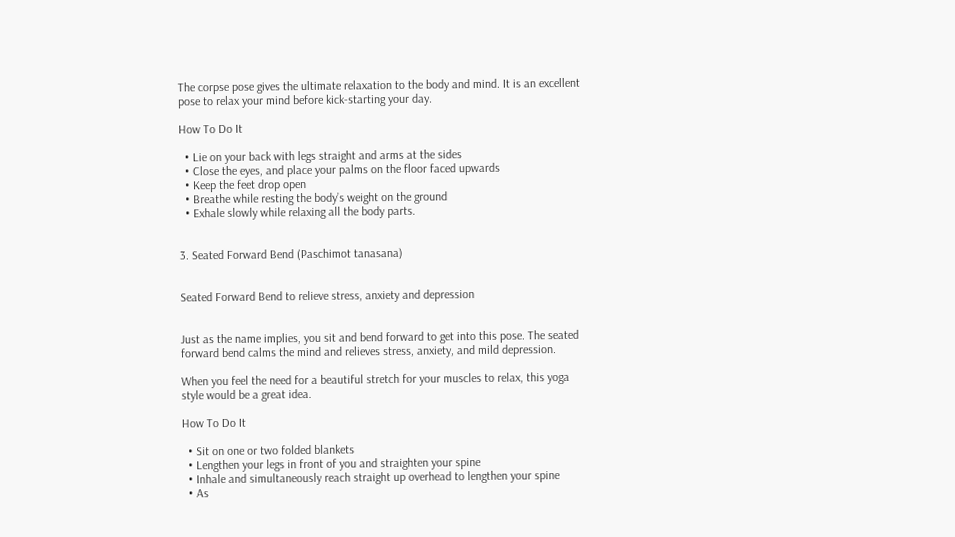The corpse pose gives the ultimate relaxation to the body and mind. It is an excellent pose to relax your mind before kick-starting your day.

How To Do It

  • Lie on your back with legs straight and arms at the sides
  • Close the eyes, and place your palms on the floor faced upwards
  • Keep the feet drop open
  • Breathe while resting the body’s weight on the ground
  • Exhale slowly while relaxing all the body parts.


3. Seated Forward Bend (Paschimot tanasana)


Seated Forward Bend to relieve stress, anxiety and depression


Just as the name implies, you sit and bend forward to get into this pose. The seated forward bend calms the mind and relieves stress, anxiety, and mild depression.

When you feel the need for a beautiful stretch for your muscles to relax, this yoga style would be a great idea.

How To Do It

  • Sit on one or two folded blankets
  • Lengthen your legs in front of you and straighten your spine
  • Inhale and simultaneously reach straight up overhead to lengthen your spine
  • As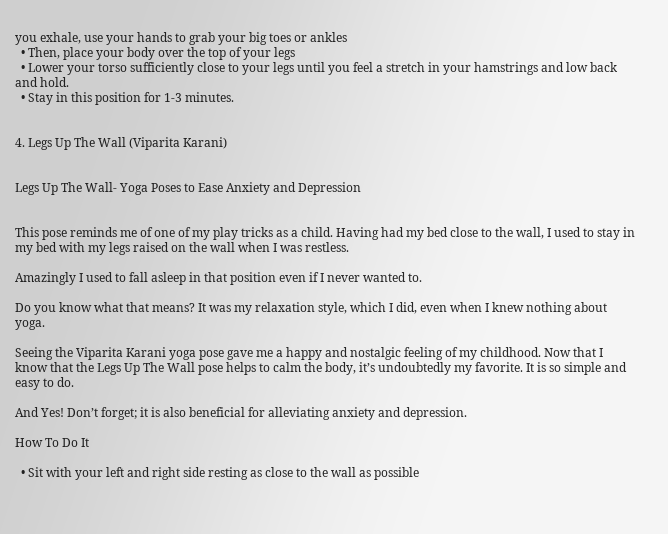you exhale, use your hands to grab your big toes or ankles
  • Then, place your body over the top of your legs
  • Lower your torso sufficiently close to your legs until you feel a stretch in your hamstrings and low back and hold.
  • Stay in this position for 1-3 minutes.


4. Legs Up The Wall (Viparita Karani)


Legs Up The Wall- Yoga Poses to Ease Anxiety and Depression


This pose reminds me of one of my play tricks as a child. Having had my bed close to the wall, I used to stay in my bed with my legs raised on the wall when I was restless.

Amazingly I used to fall asleep in that position even if I never wanted to.

Do you know what that means? It was my relaxation style, which I did, even when I knew nothing about yoga.

Seeing the Viparita Karani yoga pose gave me a happy and nostalgic feeling of my childhood. Now that I know that the Legs Up The Wall pose helps to calm the body, it’s undoubtedly my favorite. It is so simple and easy to do.

And Yes! Don’t forget; it is also beneficial for alleviating anxiety and depression.

How To Do It

  • Sit with your left and right side resting as close to the wall as possible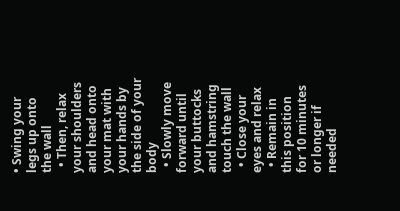• Swing your legs up onto the wall
  • Then, relax your shoulders and head onto your mat with your hands by the side of your body
  • Slowly move forward until your buttocks and hamstring touch the wall
  • Close your eyes and relax
  • Remain in this position for 10 minutes or longer if needed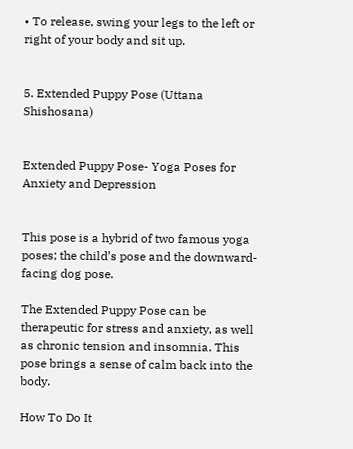• To release, swing your legs to the left or right of your body and sit up.


5. Extended Puppy Pose (Uttana Shishosana)


Extended Puppy Pose- Yoga Poses for Anxiety and Depression


This pose is a hybrid of two famous yoga poses; the child’s pose and the downward-facing dog pose.

The Extended Puppy Pose can be therapeutic for stress and anxiety, as well as chronic tension and insomnia. This pose brings a sense of calm back into the body.

How To Do It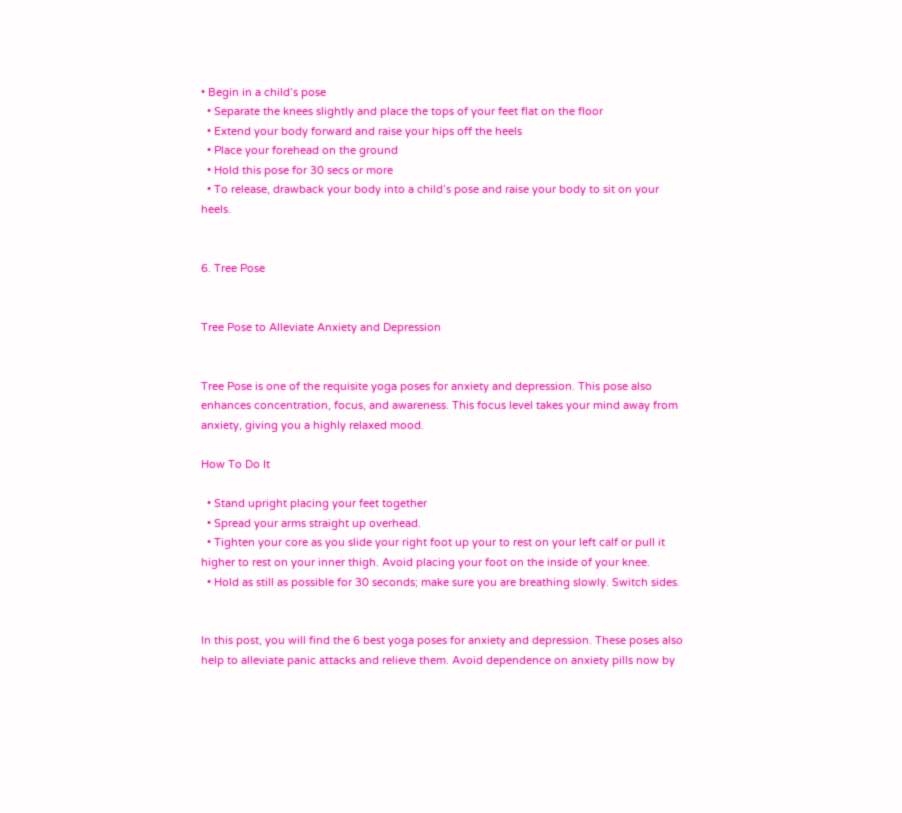• Begin in a child’s pose
  • Separate the knees slightly and place the tops of your feet flat on the floor
  • Extend your body forward and raise your hips off the heels
  • Place your forehead on the ground
  • Hold this pose for 30 secs or more
  • To release, drawback your body into a child’s pose and raise your body to sit on your heels.


6. Tree Pose


Tree Pose to Alleviate Anxiety and Depression


Tree Pose is one of the requisite yoga poses for anxiety and depression. This pose also enhances concentration, focus, and awareness. This focus level takes your mind away from anxiety, giving you a highly relaxed mood.

How To Do It

  • Stand upright placing your feet together
  • Spread your arms straight up overhead.
  • Tighten your core as you slide your right foot up your to rest on your left calf or pull it higher to rest on your inner thigh. Avoid placing your foot on the inside of your knee.
  • Hold as still as possible for 30 seconds; make sure you are breathing slowly. Switch sides.


In this post, you will find the 6 best yoga poses for anxiety and depression. These poses also help to alleviate panic attacks and relieve them. Avoid dependence on anxiety pills now by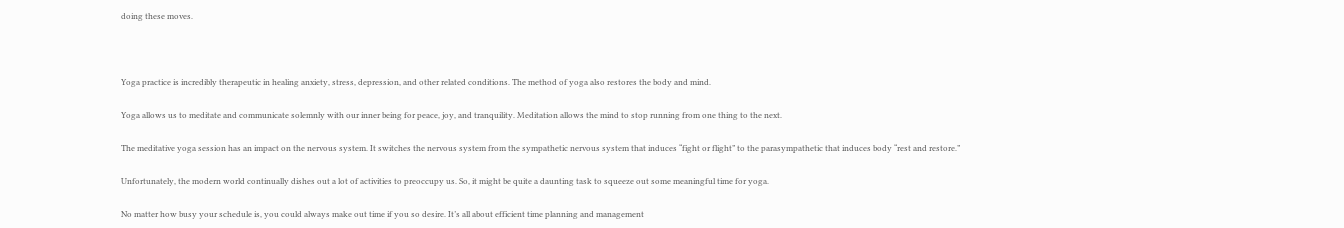doing these moves.



Yoga practice is incredibly therapeutic in healing anxiety, stress, depression, and other related conditions. The method of yoga also restores the body and mind.

Yoga allows us to meditate and communicate solemnly with our inner being for peace, joy, and tranquility. Meditation allows the mind to stop running from one thing to the next.

The meditative yoga session has an impact on the nervous system. It switches the nervous system from the sympathetic nervous system that induces “fight or flight” to the parasympathetic that induces body “rest and restore.”

Unfortunately, the modern world continually dishes out a lot of activities to preoccupy us. So, it might be quite a daunting task to squeeze out some meaningful time for yoga.

No matter how busy your schedule is, you could always make out time if you so desire. It’s all about efficient time planning and management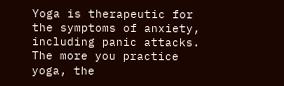Yoga is therapeutic for the symptoms of anxiety, including panic attacks. The more you practice yoga, the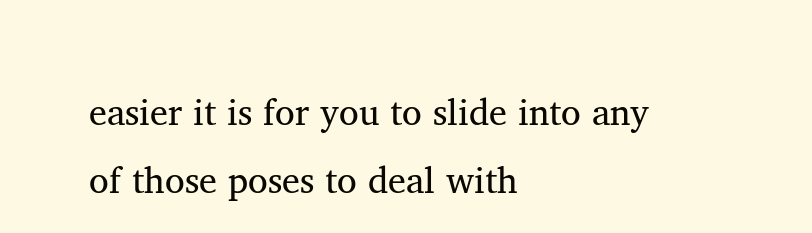easier it is for you to slide into any of those poses to deal with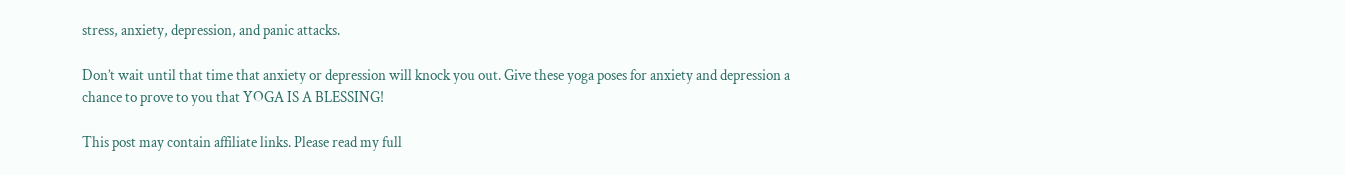stress, anxiety, depression, and panic attacks.

Don’t wait until that time that anxiety or depression will knock you out. Give these yoga poses for anxiety and depression a chance to prove to you that YOGA IS A BLESSING!

This post may contain affiliate links. Please read my full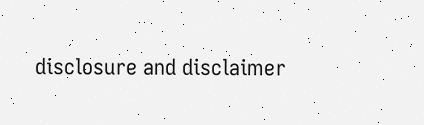disclosure and disclaimer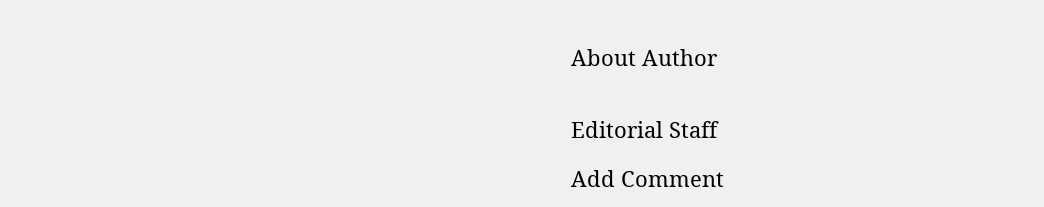About Author


Editorial Staff

Add Comment